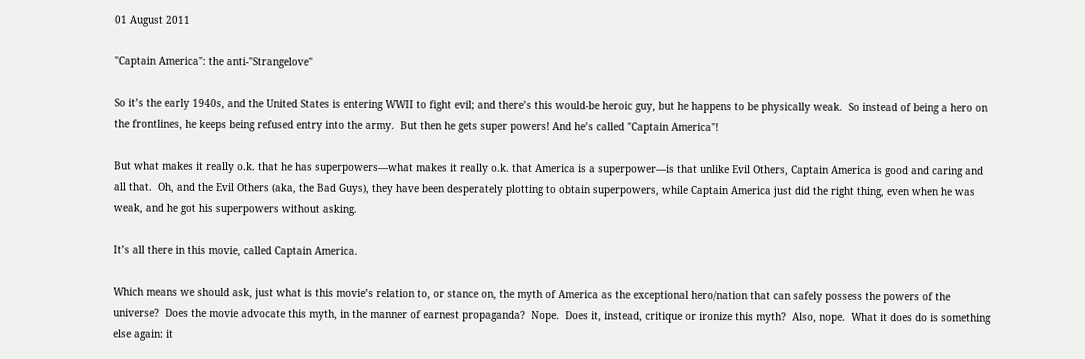01 August 2011

"Captain America": the anti-"Strangelove"

So it’s the early 1940s, and the United States is entering WWII to fight evil; and there’s this would-be heroic guy, but he happens to be physically weak.  So instead of being a hero on the frontlines, he keeps being refused entry into the army.  But then he gets super powers! And he’s called "Captain America"!

But what makes it really o.k. that he has superpowers—what makes it really o.k. that America is a superpower—is that unlike Evil Others, Captain America is good and caring and all that.  Oh, and the Evil Others (aka, the Bad Guys), they have been desperately plotting to obtain superpowers, while Captain America just did the right thing, even when he was weak, and he got his superpowers without asking.

It’s all there in this movie, called Captain America.

Which means we should ask, just what is this movie’s relation to, or stance on, the myth of America as the exceptional hero/nation that can safely possess the powers of the universe?  Does the movie advocate this myth, in the manner of earnest propaganda?  Nope.  Does it, instead, critique or ironize this myth?  Also, nope.  What it does do is something else again: it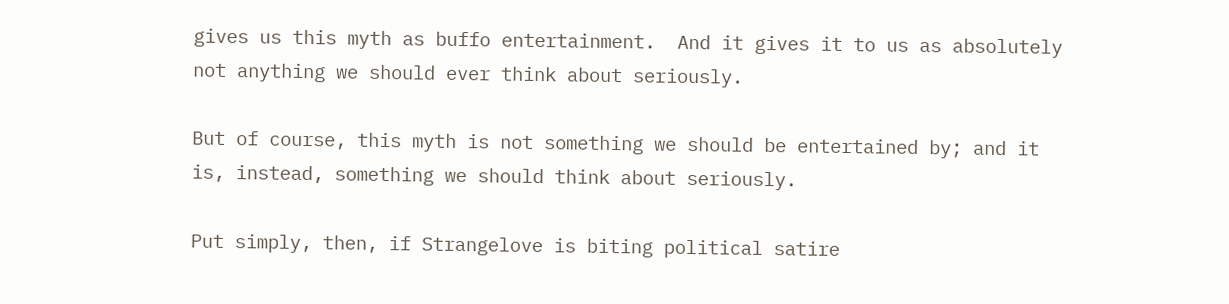gives us this myth as buffo entertainment.  And it gives it to us as absolutely not anything we should ever think about seriously.

But of course, this myth is not something we should be entertained by; and it is, instead, something we should think about seriously.

Put simply, then, if Strangelove is biting political satire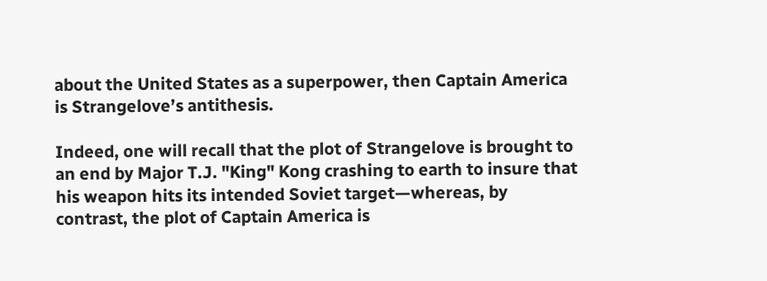about the United States as a superpower, then Captain America is Strangelove’s antithesis.

Indeed, one will recall that the plot of Strangelove is brought to an end by Major T.J. "King" Kong crashing to earth to insure that his weapon hits its intended Soviet target—whereas, by contrast, the plot of Captain America is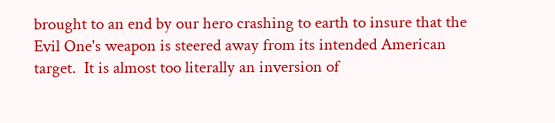brought to an end by our hero crashing to earth to insure that the Evil One's weapon is steered away from its intended American target.  It is almost too literally an inversion of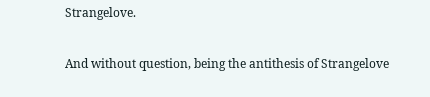Strangelove.

And without question, being the antithesis of Strangelove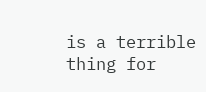is a terrible thing for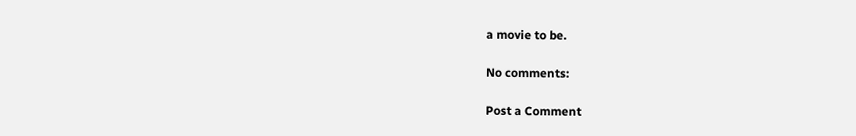a movie to be.

No comments:

Post a Comment